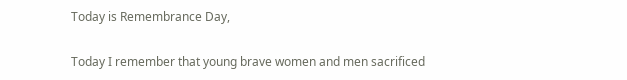Today is Remembrance Day,


Today I remember that young brave women and men sacrificed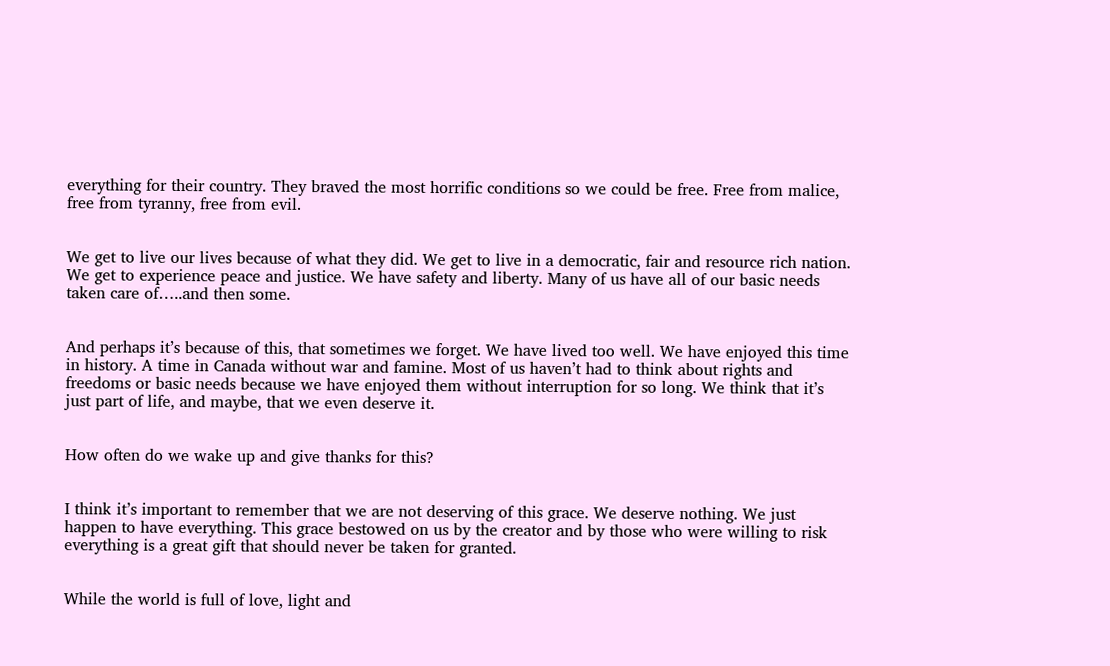everything for their country. They braved the most horrific conditions so we could be free. Free from malice, free from tyranny, free from evil.


We get to live our lives because of what they did. We get to live in a democratic, fair and resource rich nation. We get to experience peace and justice. We have safety and liberty. Many of us have all of our basic needs taken care of…..and then some.


And perhaps it’s because of this, that sometimes we forget. We have lived too well. We have enjoyed this time in history. A time in Canada without war and famine. Most of us haven’t had to think about rights and freedoms or basic needs because we have enjoyed them without interruption for so long. We think that it’s just part of life, and maybe, that we even deserve it.


How often do we wake up and give thanks for this?


I think it’s important to remember that we are not deserving of this grace. We deserve nothing. We just happen to have everything. This grace bestowed on us by the creator and by those who were willing to risk everything is a great gift that should never be taken for granted.


While the world is full of love, light and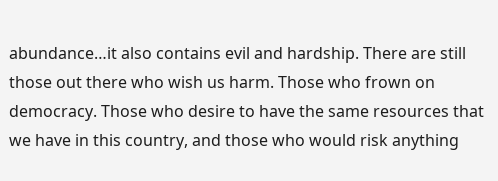abundance…it also contains evil and hardship. There are still those out there who wish us harm. Those who frown on democracy. Those who desire to have the same resources that we have in this country, and those who would risk anything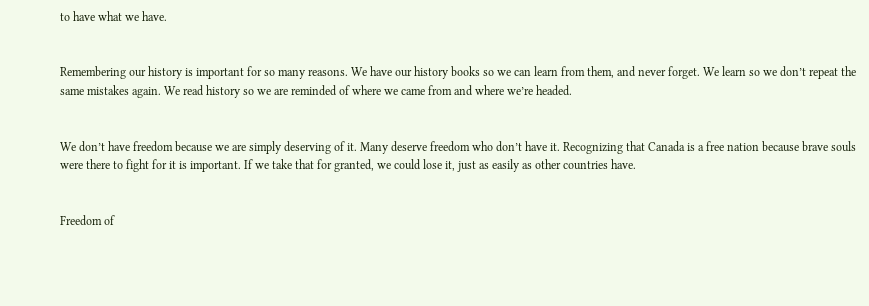to have what we have.


Remembering our history is important for so many reasons. We have our history books so we can learn from them, and never forget. We learn so we don’t repeat the same mistakes again. We read history so we are reminded of where we came from and where we’re headed.


We don’t have freedom because we are simply deserving of it. Many deserve freedom who don’t have it. Recognizing that Canada is a free nation because brave souls were there to fight for it is important. If we take that for granted, we could lose it, just as easily as other countries have.


Freedom of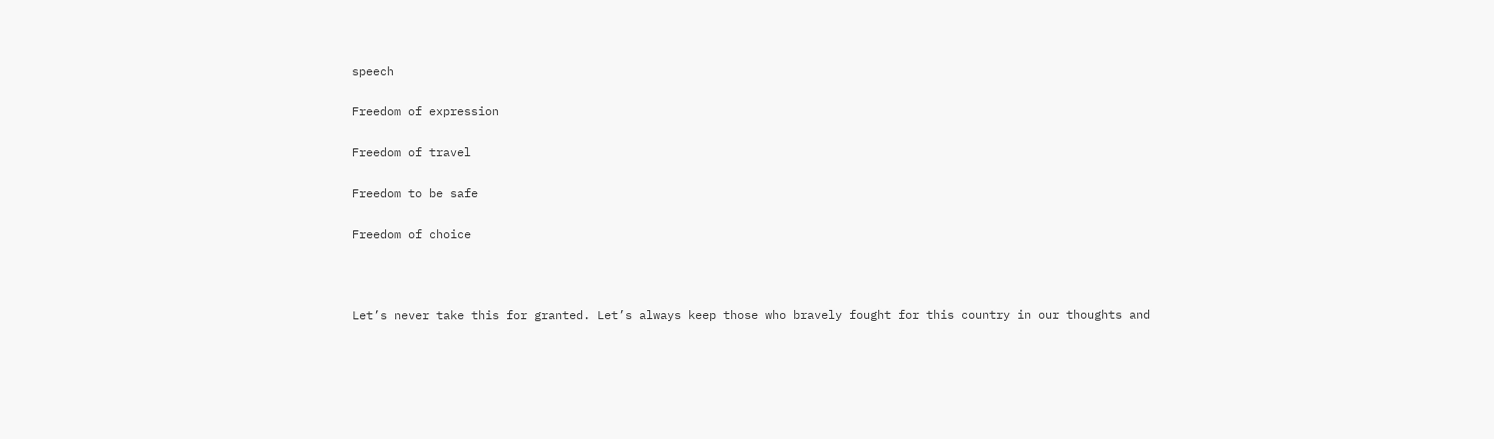speech

Freedom of expression

Freedom of travel

Freedom to be safe

Freedom of choice



Let’s never take this for granted. Let’s always keep those who bravely fought for this country in our thoughts and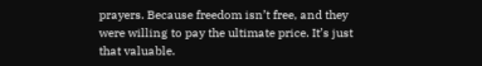prayers. Because freedom isn’t free, and they were willing to pay the ultimate price. It’s just that valuable.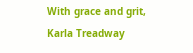With grace and grit,
Karla Treadway